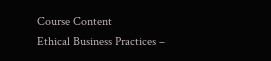Course Content
Ethical Business Practices –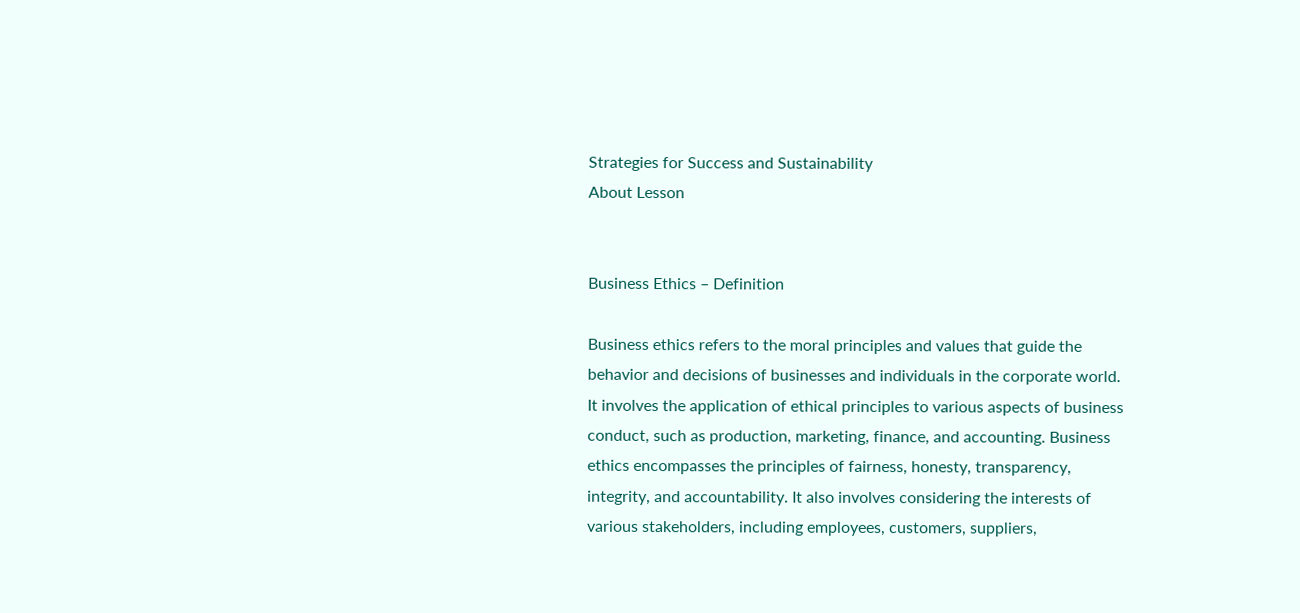Strategies for Success and Sustainability
About Lesson


Business Ethics – Definition

Business ethics refers to the moral principles and values that guide the behavior and decisions of businesses and individuals in the corporate world. It involves the application of ethical principles to various aspects of business conduct, such as production, marketing, finance, and accounting. Business ethics encompasses the principles of fairness, honesty, transparency, integrity, and accountability. It also involves considering the interests of various stakeholders, including employees, customers, suppliers,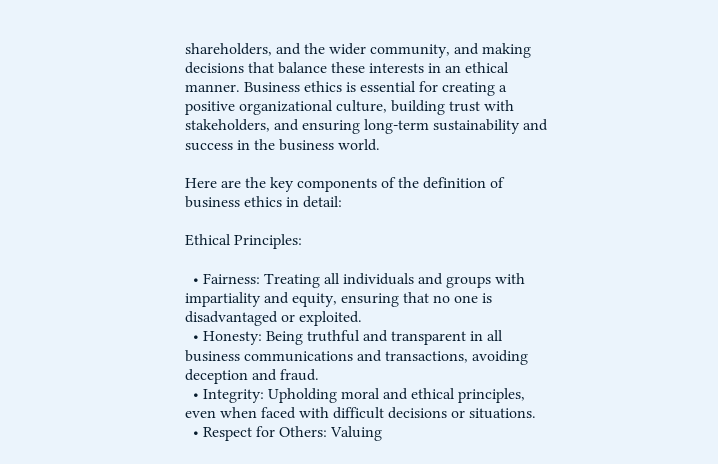shareholders, and the wider community, and making decisions that balance these interests in an ethical manner. Business ethics is essential for creating a positive organizational culture, building trust with stakeholders, and ensuring long-term sustainability and success in the business world.

Here are the key components of the definition of business ethics in detail:

Ethical Principles:

  • Fairness: Treating all individuals and groups with impartiality and equity, ensuring that no one is disadvantaged or exploited.
  • Honesty: Being truthful and transparent in all business communications and transactions, avoiding deception and fraud.
  • Integrity: Upholding moral and ethical principles, even when faced with difficult decisions or situations.
  • Respect for Others: Valuing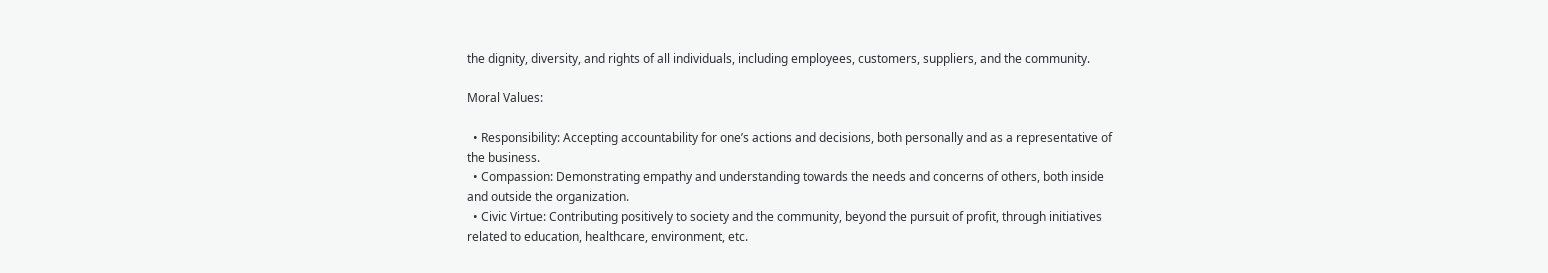the dignity, diversity, and rights of all individuals, including employees, customers, suppliers, and the community.

Moral Values:

  • Responsibility: Accepting accountability for one’s actions and decisions, both personally and as a representative of the business.
  • Compassion: Demonstrating empathy and understanding towards the needs and concerns of others, both inside and outside the organization.
  • Civic Virtue: Contributing positively to society and the community, beyond the pursuit of profit, through initiatives related to education, healthcare, environment, etc.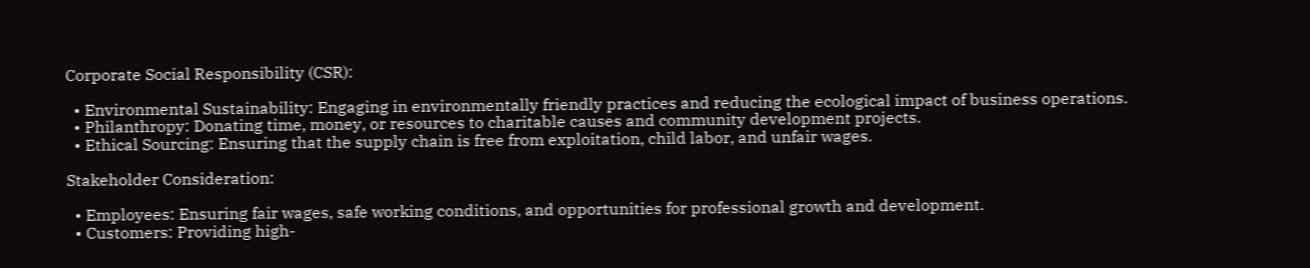Corporate Social Responsibility (CSR):

  • Environmental Sustainability: Engaging in environmentally friendly practices and reducing the ecological impact of business operations.
  • Philanthropy: Donating time, money, or resources to charitable causes and community development projects.
  • Ethical Sourcing: Ensuring that the supply chain is free from exploitation, child labor, and unfair wages.

Stakeholder Consideration:

  • Employees: Ensuring fair wages, safe working conditions, and opportunities for professional growth and development.
  • Customers: Providing high-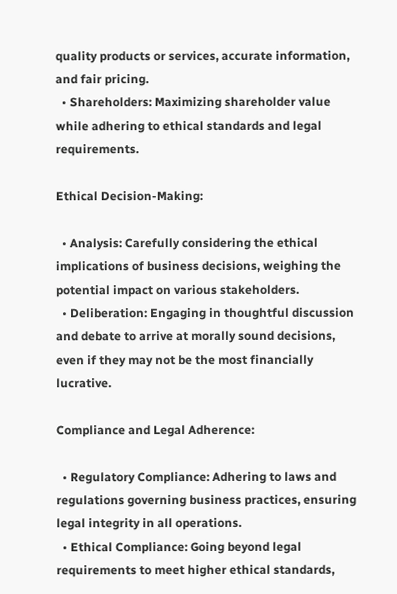quality products or services, accurate information, and fair pricing.
  • Shareholders: Maximizing shareholder value while adhering to ethical standards and legal requirements.

Ethical Decision-Making:

  • Analysis: Carefully considering the ethical implications of business decisions, weighing the potential impact on various stakeholders.
  • Deliberation: Engaging in thoughtful discussion and debate to arrive at morally sound decisions, even if they may not be the most financially lucrative.

Compliance and Legal Adherence:

  • Regulatory Compliance: Adhering to laws and regulations governing business practices, ensuring legal integrity in all operations.
  • Ethical Compliance: Going beyond legal requirements to meet higher ethical standards,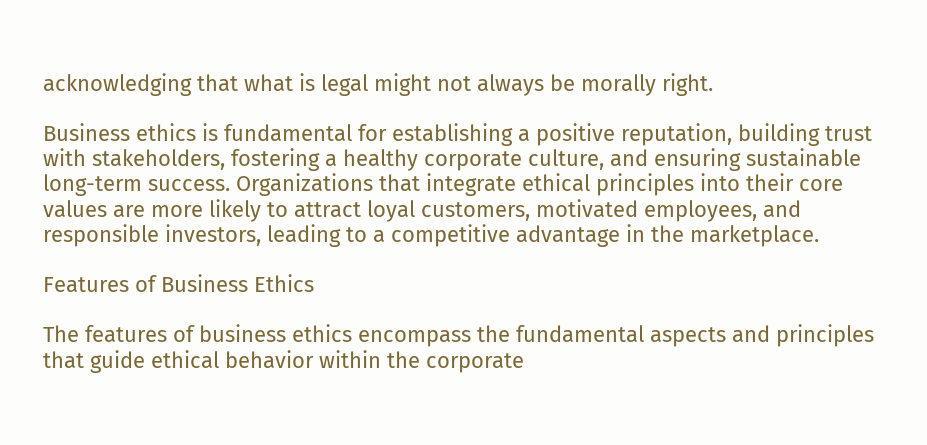acknowledging that what is legal might not always be morally right.

Business ethics is fundamental for establishing a positive reputation, building trust with stakeholders, fostering a healthy corporate culture, and ensuring sustainable long-term success. Organizations that integrate ethical principles into their core values are more likely to attract loyal customers, motivated employees, and responsible investors, leading to a competitive advantage in the marketplace.

Features of Business Ethics

The features of business ethics encompass the fundamental aspects and principles that guide ethical behavior within the corporate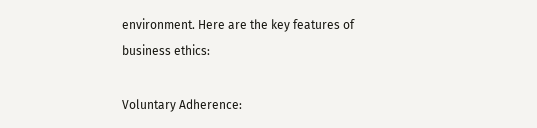environment. Here are the key features of business ethics:

Voluntary Adherence: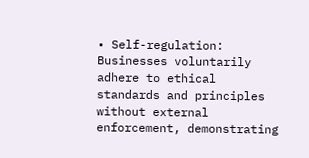• Self-regulation: Businesses voluntarily adhere to ethical standards and principles without external enforcement, demonstrating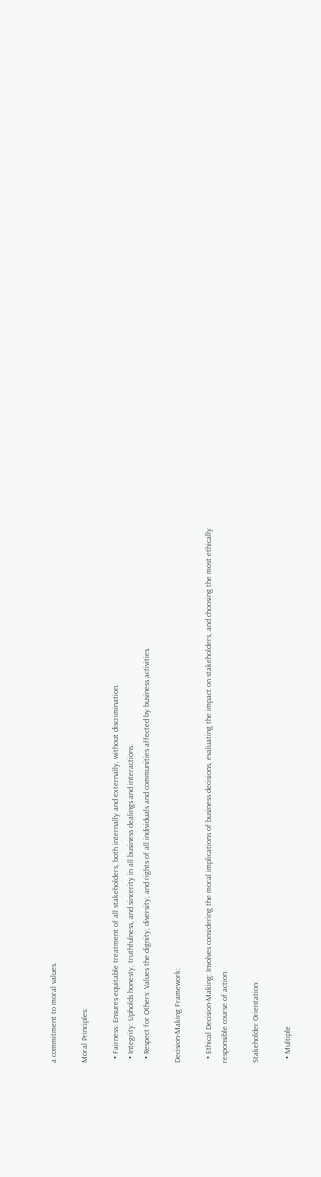a commitment to moral values.

Moral Principles:

  • Fairness: Ensures equitable treatment of all stakeholders, both internally and externally, without discrimination.
  • Integrity: Upholds honesty, truthfulness, and sincerity in all business dealings and interactions.
  • Respect for Others: Values the dignity, diversity, and rights of all individuals and communities affected by business activities.

Decision-Making Framework:

  • Ethical Decision-Making: Involves considering the moral implications of business decisions, evaluating the impact on stakeholders, and choosing the most ethically responsible course of action.

Stakeholder Orientation:

  • Multiple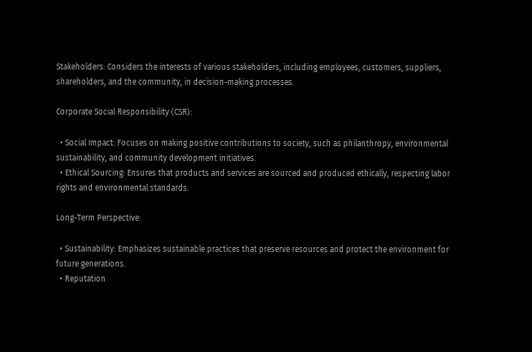Stakeholders: Considers the interests of various stakeholders, including employees, customers, suppliers, shareholders, and the community, in decision-making processes.

Corporate Social Responsibility (CSR):

  • Social Impact: Focuses on making positive contributions to society, such as philanthropy, environmental sustainability, and community development initiatives.
  • Ethical Sourcing: Ensures that products and services are sourced and produced ethically, respecting labor rights and environmental standards.

Long-Term Perspective:

  • Sustainability: Emphasizes sustainable practices that preserve resources and protect the environment for future generations.
  • Reputation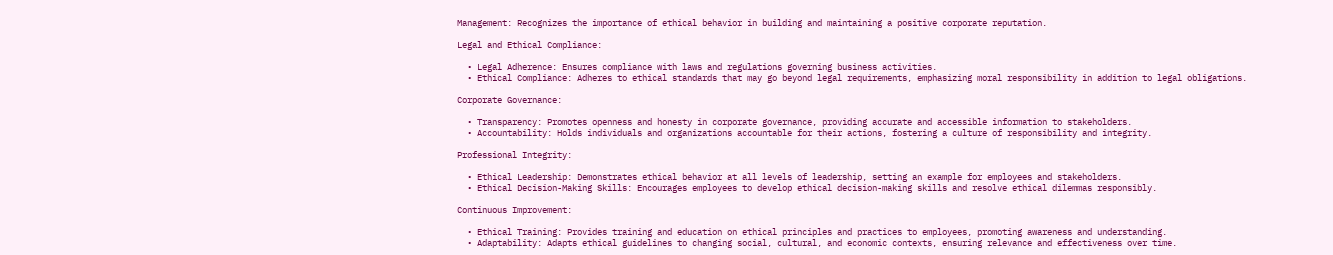Management: Recognizes the importance of ethical behavior in building and maintaining a positive corporate reputation.

Legal and Ethical Compliance:

  • Legal Adherence: Ensures compliance with laws and regulations governing business activities.
  • Ethical Compliance: Adheres to ethical standards that may go beyond legal requirements, emphasizing moral responsibility in addition to legal obligations.

Corporate Governance:

  • Transparency: Promotes openness and honesty in corporate governance, providing accurate and accessible information to stakeholders.
  • Accountability: Holds individuals and organizations accountable for their actions, fostering a culture of responsibility and integrity.

Professional Integrity:

  • Ethical Leadership: Demonstrates ethical behavior at all levels of leadership, setting an example for employees and stakeholders.
  • Ethical Decision-Making Skills: Encourages employees to develop ethical decision-making skills and resolve ethical dilemmas responsibly.

Continuous Improvement:

  • Ethical Training: Provides training and education on ethical principles and practices to employees, promoting awareness and understanding.
  • Adaptability: Adapts ethical guidelines to changing social, cultural, and economic contexts, ensuring relevance and effectiveness over time.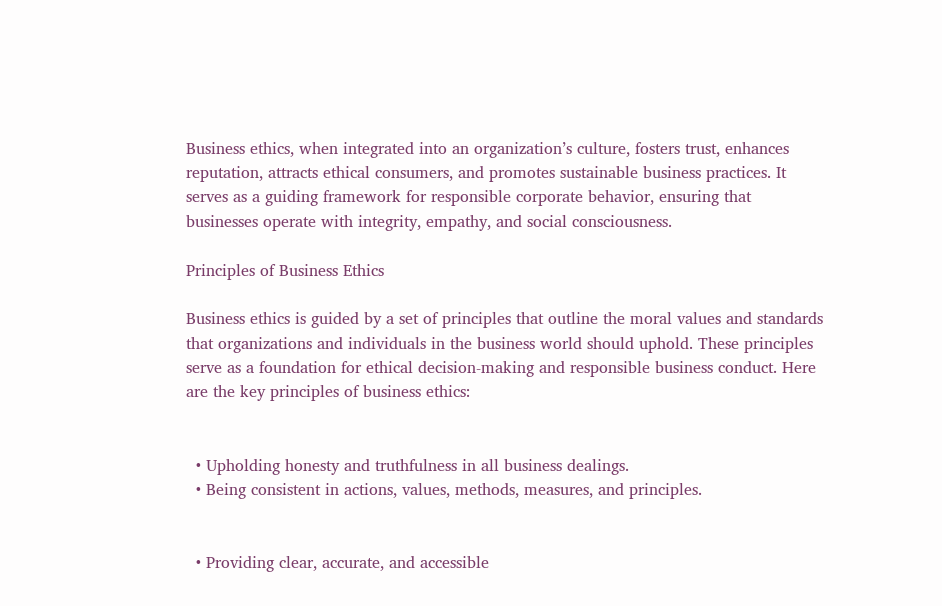Business ethics, when integrated into an organization’s culture, fosters trust, enhances reputation, attracts ethical consumers, and promotes sustainable business practices. It serves as a guiding framework for responsible corporate behavior, ensuring that businesses operate with integrity, empathy, and social consciousness.

Principles of Business Ethics

Business ethics is guided by a set of principles that outline the moral values and standards that organizations and individuals in the business world should uphold. These principles serve as a foundation for ethical decision-making and responsible business conduct. Here are the key principles of business ethics:


  • Upholding honesty and truthfulness in all business dealings.
  • Being consistent in actions, values, methods, measures, and principles.


  • Providing clear, accurate, and accessible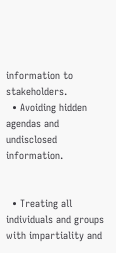information to stakeholders.
  • Avoiding hidden agendas and undisclosed information.


  • Treating all individuals and groups with impartiality and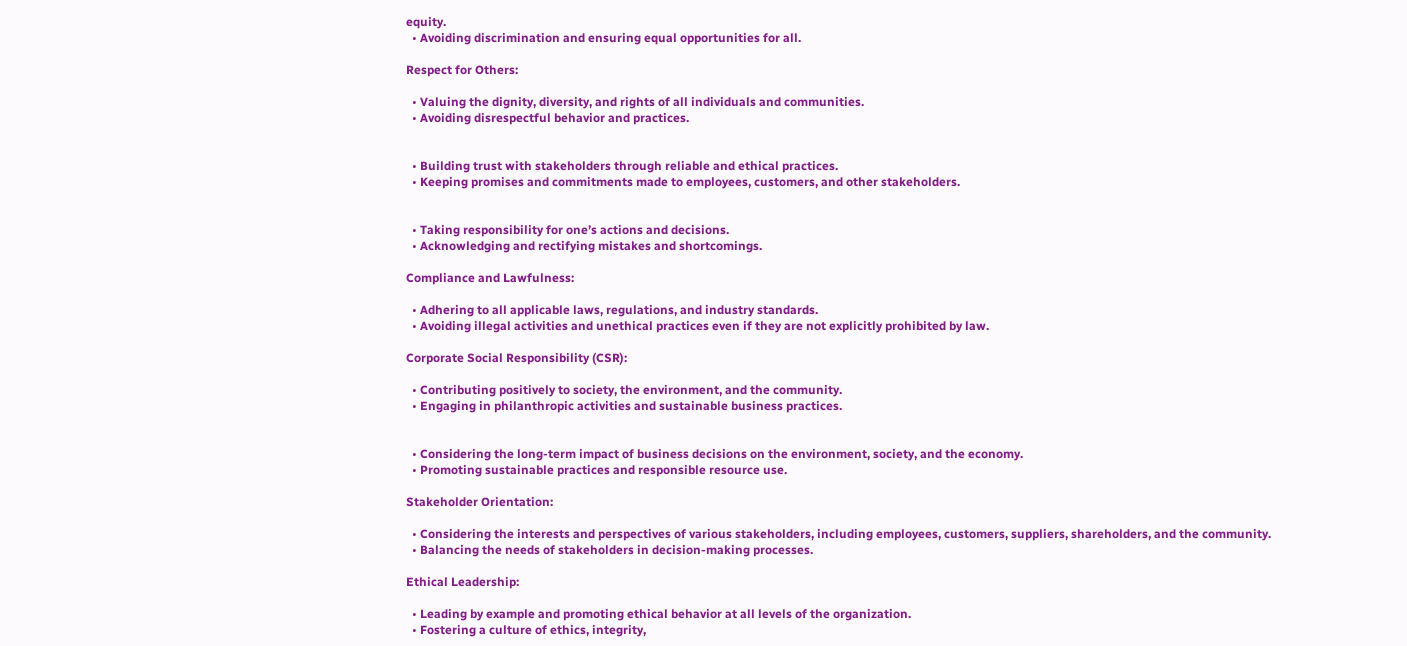equity.
  • Avoiding discrimination and ensuring equal opportunities for all.

Respect for Others:

  • Valuing the dignity, diversity, and rights of all individuals and communities.
  • Avoiding disrespectful behavior and practices.


  • Building trust with stakeholders through reliable and ethical practices.
  • Keeping promises and commitments made to employees, customers, and other stakeholders.


  • Taking responsibility for one’s actions and decisions.
  • Acknowledging and rectifying mistakes and shortcomings.

Compliance and Lawfulness:

  • Adhering to all applicable laws, regulations, and industry standards.
  • Avoiding illegal activities and unethical practices even if they are not explicitly prohibited by law.

Corporate Social Responsibility (CSR):

  • Contributing positively to society, the environment, and the community.
  • Engaging in philanthropic activities and sustainable business practices.


  • Considering the long-term impact of business decisions on the environment, society, and the economy.
  • Promoting sustainable practices and responsible resource use.

Stakeholder Orientation:

  • Considering the interests and perspectives of various stakeholders, including employees, customers, suppliers, shareholders, and the community.
  • Balancing the needs of stakeholders in decision-making processes.

Ethical Leadership:

  • Leading by example and promoting ethical behavior at all levels of the organization.
  • Fostering a culture of ethics, integrity,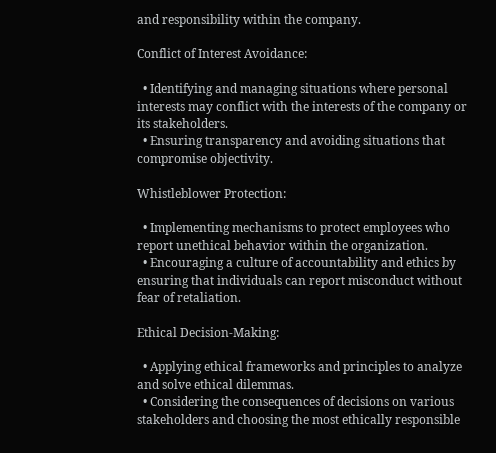and responsibility within the company.

Conflict of Interest Avoidance:

  • Identifying and managing situations where personal interests may conflict with the interests of the company or its stakeholders.
  • Ensuring transparency and avoiding situations that compromise objectivity.

Whistleblower Protection:

  • Implementing mechanisms to protect employees who report unethical behavior within the organization.
  • Encouraging a culture of accountability and ethics by ensuring that individuals can report misconduct without fear of retaliation.

Ethical Decision-Making:

  • Applying ethical frameworks and principles to analyze and solve ethical dilemmas.
  • Considering the consequences of decisions on various stakeholders and choosing the most ethically responsible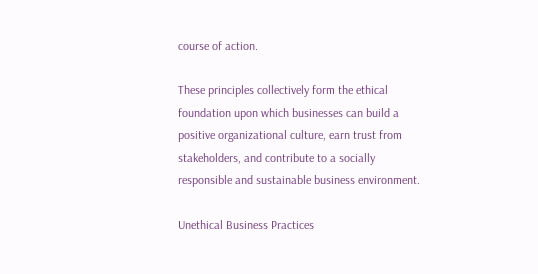course of action.

These principles collectively form the ethical foundation upon which businesses can build a positive organizational culture, earn trust from stakeholders, and contribute to a socially responsible and sustainable business environment.

Unethical Business Practices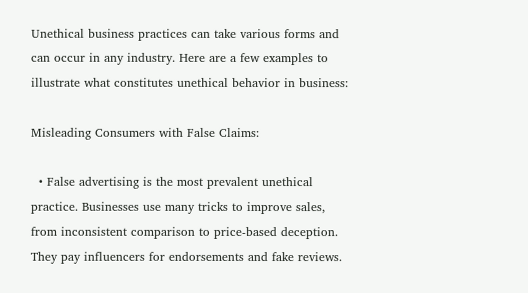Unethical business practices can take various forms and can occur in any industry. Here are a few examples to illustrate what constitutes unethical behavior in business:

Misleading Consumers with False Claims:

  • False advertising is the most prevalent unethical practice. Businesses use many tricks to improve sales, from inconsistent comparison to price-based deception. They pay influencers for endorsements and fake reviews.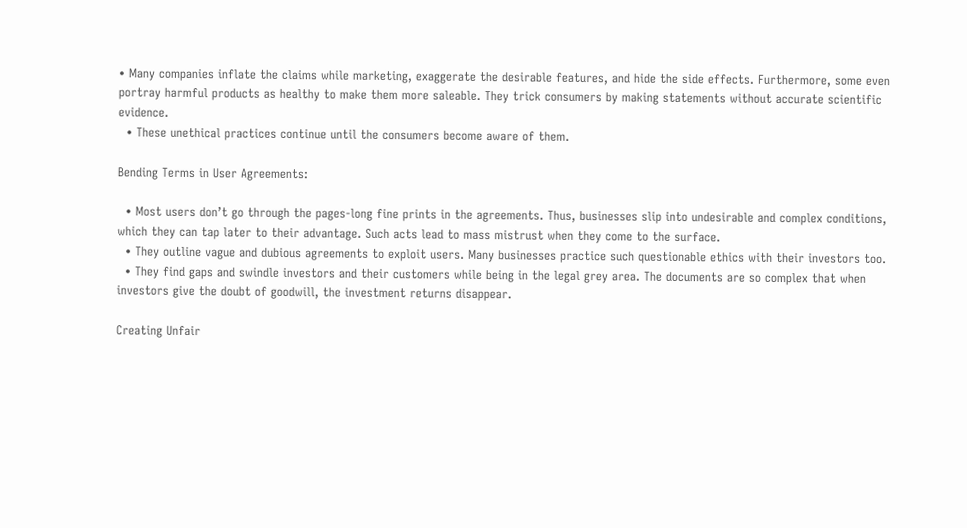• Many companies inflate the claims while marketing, exaggerate the desirable features, and hide the side effects. Furthermore, some even portray harmful products as healthy to make them more saleable. They trick consumers by making statements without accurate scientific evidence.
  • These unethical practices continue until the consumers become aware of them.

Bending Terms in User Agreements:

  • Most users don’t go through the pages-long fine prints in the agreements. Thus, businesses slip into undesirable and complex conditions, which they can tap later to their advantage. Such acts lead to mass mistrust when they come to the surface.
  • They outline vague and dubious agreements to exploit users. Many businesses practice such questionable ethics with their investors too.
  • They find gaps and swindle investors and their customers while being in the legal grey area. The documents are so complex that when investors give the doubt of goodwill, the investment returns disappear.

Creating Unfair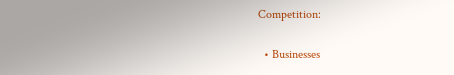Competition:

  • Businesses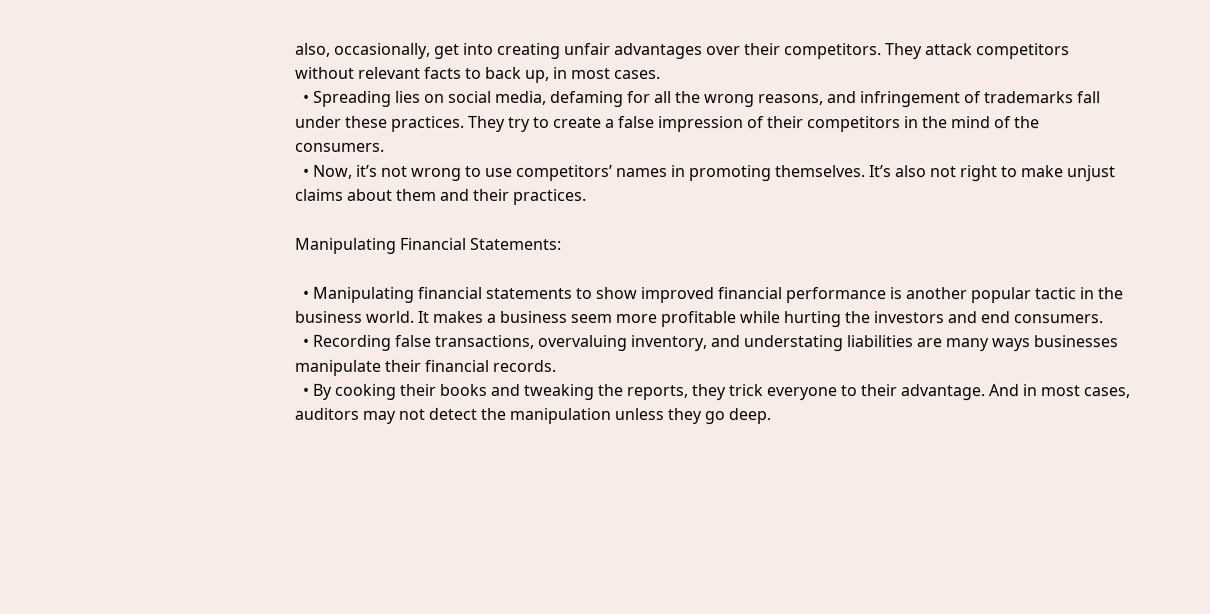also, occasionally, get into creating unfair advantages over their competitors. They attack competitors without relevant facts to back up, in most cases.
  • Spreading lies on social media, defaming for all the wrong reasons, and infringement of trademarks fall under these practices. They try to create a false impression of their competitors in the mind of the consumers.
  • Now, it’s not wrong to use competitors’ names in promoting themselves. It’s also not right to make unjust claims about them and their practices.

Manipulating Financial Statements:

  • Manipulating financial statements to show improved financial performance is another popular tactic in the business world. It makes a business seem more profitable while hurting the investors and end consumers.
  • Recording false transactions, overvaluing inventory, and understating liabilities are many ways businesses manipulate their financial records.
  • By cooking their books and tweaking the reports, they trick everyone to their advantage. And in most cases, auditors may not detect the manipulation unless they go deep.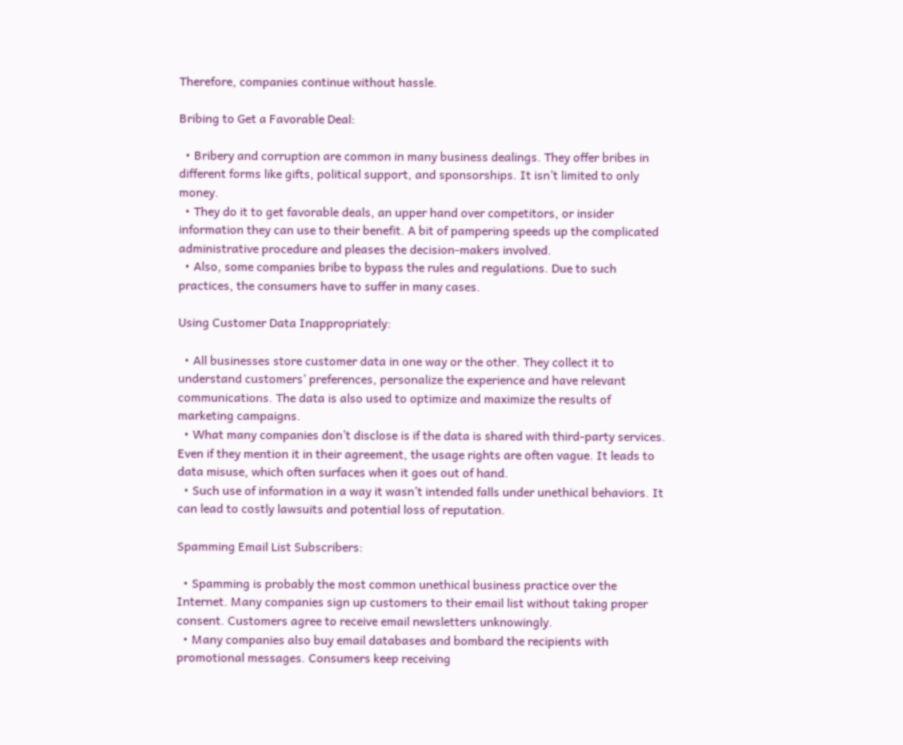Therefore, companies continue without hassle.

Bribing to Get a Favorable Deal:

  • Bribery and corruption are common in many business dealings. They offer bribes in different forms like gifts, political support, and sponsorships. It isn’t limited to only money.
  • They do it to get favorable deals, an upper hand over competitors, or insider information they can use to their benefit. A bit of pampering speeds up the complicated administrative procedure and pleases the decision-makers involved.
  • Also, some companies bribe to bypass the rules and regulations. Due to such practices, the consumers have to suffer in many cases.

Using Customer Data Inappropriately:

  • All businesses store customer data in one way or the other. They collect it to understand customers’ preferences, personalize the experience and have relevant communications. The data is also used to optimize and maximize the results of marketing campaigns.
  • What many companies don’t disclose is if the data is shared with third-party services. Even if they mention it in their agreement, the usage rights are often vague. It leads to data misuse, which often surfaces when it goes out of hand.
  • Such use of information in a way it wasn’t intended falls under unethical behaviors. It can lead to costly lawsuits and potential loss of reputation.

Spamming Email List Subscribers:

  • Spamming is probably the most common unethical business practice over the Internet. Many companies sign up customers to their email list without taking proper consent. Customers agree to receive email newsletters unknowingly.
  • Many companies also buy email databases and bombard the recipients with promotional messages. Consumers keep receiving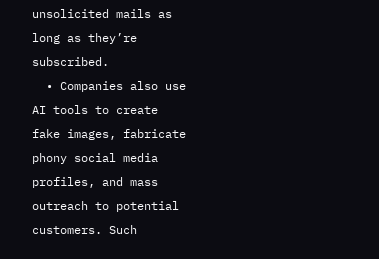unsolicited mails as long as they’re subscribed.
  • Companies also use AI tools to create fake images, fabricate phony social media profiles, and mass outreach to potential customers. Such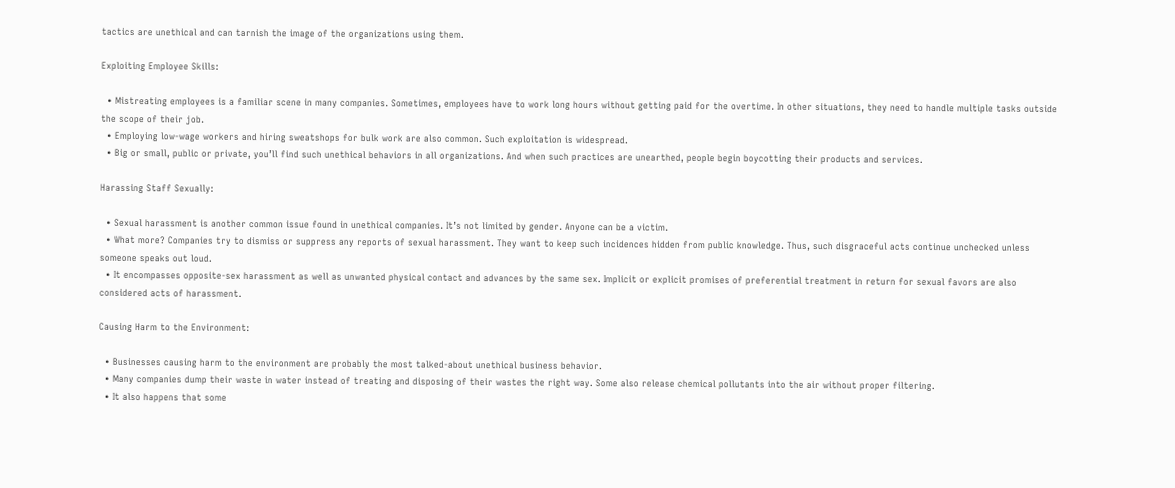tactics are unethical and can tarnish the image of the organizations using them.

Exploiting Employee Skills:

  • Mistreating employees is a familiar scene in many companies. Sometimes, employees have to work long hours without getting paid for the overtime. In other situations, they need to handle multiple tasks outside the scope of their job.
  • Employing low-wage workers and hiring sweatshops for bulk work are also common. Such exploitation is widespread.
  • Big or small, public or private, you’ll find such unethical behaviors in all organizations. And when such practices are unearthed, people begin boycotting their products and services.

Harassing Staff Sexually:

  • Sexual harassment is another common issue found in unethical companies. It’s not limited by gender. Anyone can be a victim.
  • What more? Companies try to dismiss or suppress any reports of sexual harassment. They want to keep such incidences hidden from public knowledge. Thus, such disgraceful acts continue unchecked unless someone speaks out loud.
  • It encompasses opposite-sex harassment as well as unwanted physical contact and advances by the same sex. Implicit or explicit promises of preferential treatment in return for sexual favors are also considered acts of harassment.

Causing Harm to the Environment:

  • Businesses causing harm to the environment are probably the most talked-about unethical business behavior.
  • Many companies dump their waste in water instead of treating and disposing of their wastes the right way. Some also release chemical pollutants into the air without proper filtering.
  • It also happens that some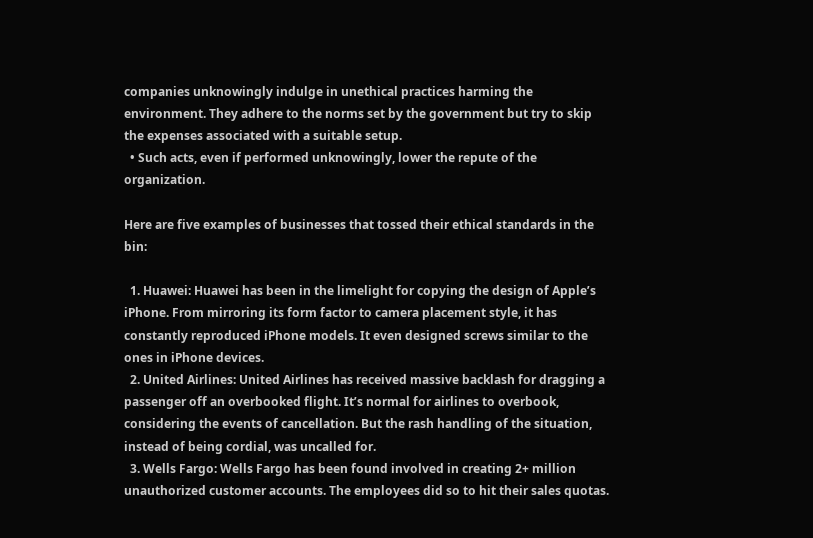companies unknowingly indulge in unethical practices harming the environment. They adhere to the norms set by the government but try to skip the expenses associated with a suitable setup.
  • Such acts, even if performed unknowingly, lower the repute of the organization.

Here are five examples of businesses that tossed their ethical standards in the bin:

  1. Huawei: Huawei has been in the limelight for copying the design of Apple’s iPhone. From mirroring its form factor to camera placement style, it has constantly reproduced iPhone models. It even designed screws similar to the ones in iPhone devices.
  2. United Airlines: United Airlines has received massive backlash for dragging a passenger off an overbooked flight. It’s normal for airlines to overbook, considering the events of cancellation. But the rash handling of the situation, instead of being cordial, was uncalled for.
  3. Wells Fargo: Wells Fargo has been found involved in creating 2+ million unauthorized customer accounts. The employees did so to hit their sales quotas.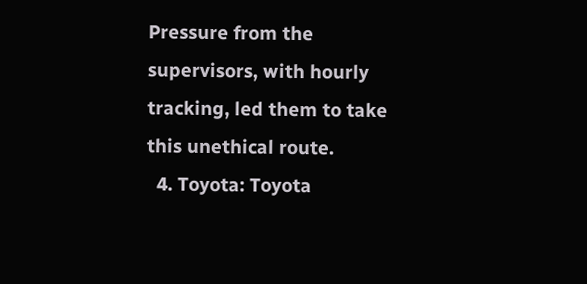Pressure from the supervisors, with hourly tracking, led them to take this unethical route.
  4. Toyota: Toyota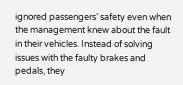ignored passengers’ safety even when the management knew about the fault in their vehicles. Instead of solving issues with the faulty brakes and pedals, they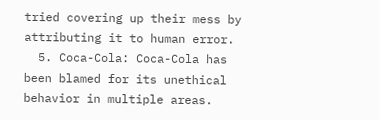tried covering up their mess by attributing it to human error.
  5. Coca-Cola: Coca-Cola has been blamed for its unethical behavior in multiple areas.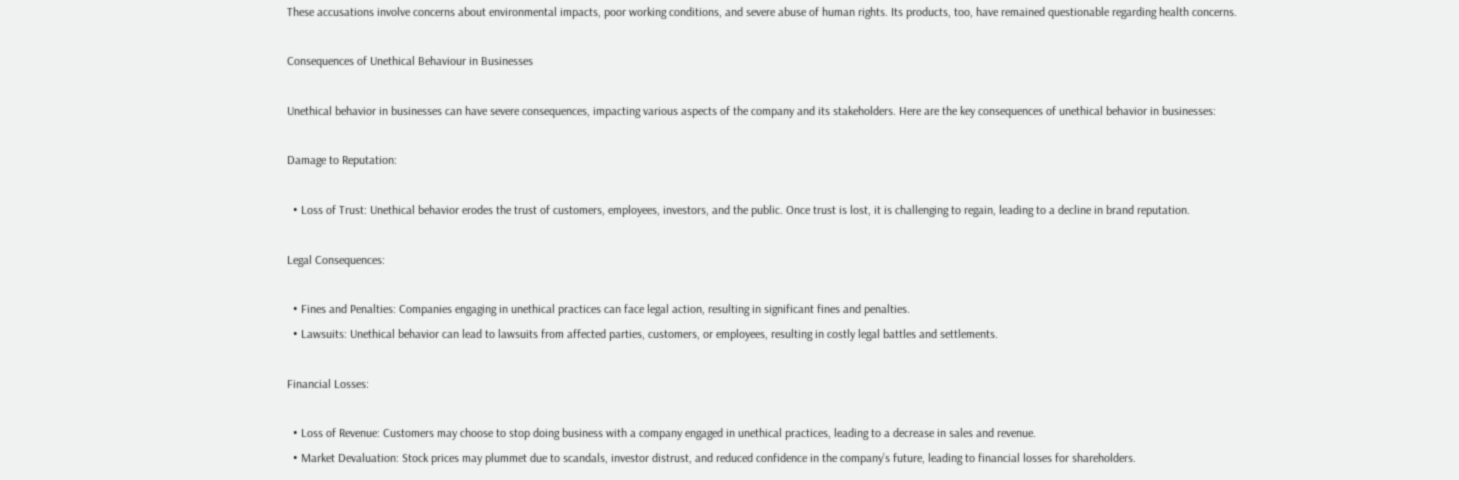These accusations involve concerns about environmental impacts, poor working conditions, and severe abuse of human rights. Its products, too, have remained questionable regarding health concerns.

Consequences of Unethical Behaviour in Businesses

Unethical behavior in businesses can have severe consequences, impacting various aspects of the company and its stakeholders. Here are the key consequences of unethical behavior in businesses:

Damage to Reputation:

  • Loss of Trust: Unethical behavior erodes the trust of customers, employees, investors, and the public. Once trust is lost, it is challenging to regain, leading to a decline in brand reputation.

Legal Consequences:

  • Fines and Penalties: Companies engaging in unethical practices can face legal action, resulting in significant fines and penalties.
  • Lawsuits: Unethical behavior can lead to lawsuits from affected parties, customers, or employees, resulting in costly legal battles and settlements.

Financial Losses:

  • Loss of Revenue: Customers may choose to stop doing business with a company engaged in unethical practices, leading to a decrease in sales and revenue.
  • Market Devaluation: Stock prices may plummet due to scandals, investor distrust, and reduced confidence in the company’s future, leading to financial losses for shareholders.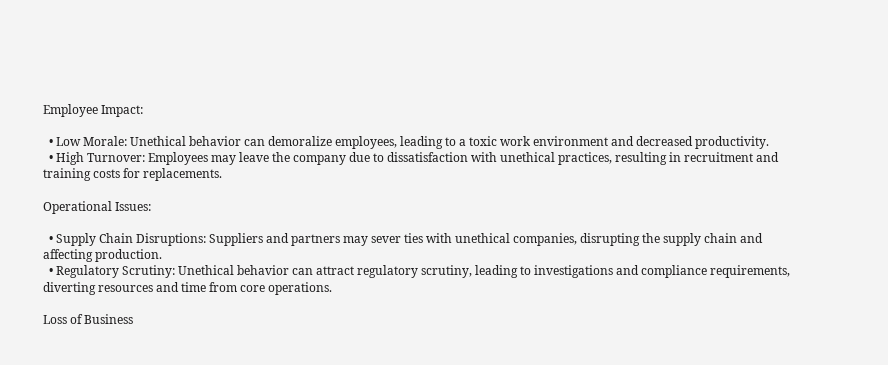Employee Impact:

  • Low Morale: Unethical behavior can demoralize employees, leading to a toxic work environment and decreased productivity.
  • High Turnover: Employees may leave the company due to dissatisfaction with unethical practices, resulting in recruitment and training costs for replacements.

Operational Issues:

  • Supply Chain Disruptions: Suppliers and partners may sever ties with unethical companies, disrupting the supply chain and affecting production.
  • Regulatory Scrutiny: Unethical behavior can attract regulatory scrutiny, leading to investigations and compliance requirements, diverting resources and time from core operations.

Loss of Business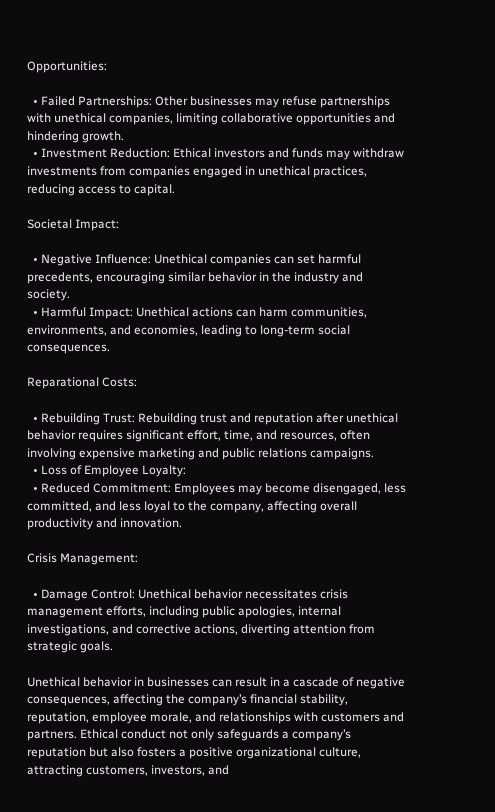Opportunities:

  • Failed Partnerships: Other businesses may refuse partnerships with unethical companies, limiting collaborative opportunities and hindering growth.
  • Investment Reduction: Ethical investors and funds may withdraw investments from companies engaged in unethical practices, reducing access to capital.

Societal Impact:

  • Negative Influence: Unethical companies can set harmful precedents, encouraging similar behavior in the industry and society.
  • Harmful Impact: Unethical actions can harm communities, environments, and economies, leading to long-term social consequences.

Reparational Costs:

  • Rebuilding Trust: Rebuilding trust and reputation after unethical behavior requires significant effort, time, and resources, often involving expensive marketing and public relations campaigns.
  • Loss of Employee Loyalty:
  • Reduced Commitment: Employees may become disengaged, less committed, and less loyal to the company, affecting overall productivity and innovation.

Crisis Management:

  • Damage Control: Unethical behavior necessitates crisis management efforts, including public apologies, internal investigations, and corrective actions, diverting attention from strategic goals.

Unethical behavior in businesses can result in a cascade of negative consequences, affecting the company’s financial stability, reputation, employee morale, and relationships with customers and partners. Ethical conduct not only safeguards a company’s reputation but also fosters a positive organizational culture, attracting customers, investors, and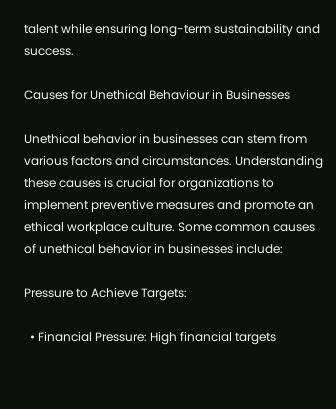talent while ensuring long-term sustainability and success.

Causes for Unethical Behaviour in Businesses

Unethical behavior in businesses can stem from various factors and circumstances. Understanding these causes is crucial for organizations to implement preventive measures and promote an ethical workplace culture. Some common causes of unethical behavior in businesses include:

Pressure to Achieve Targets:

  • Financial Pressure: High financial targets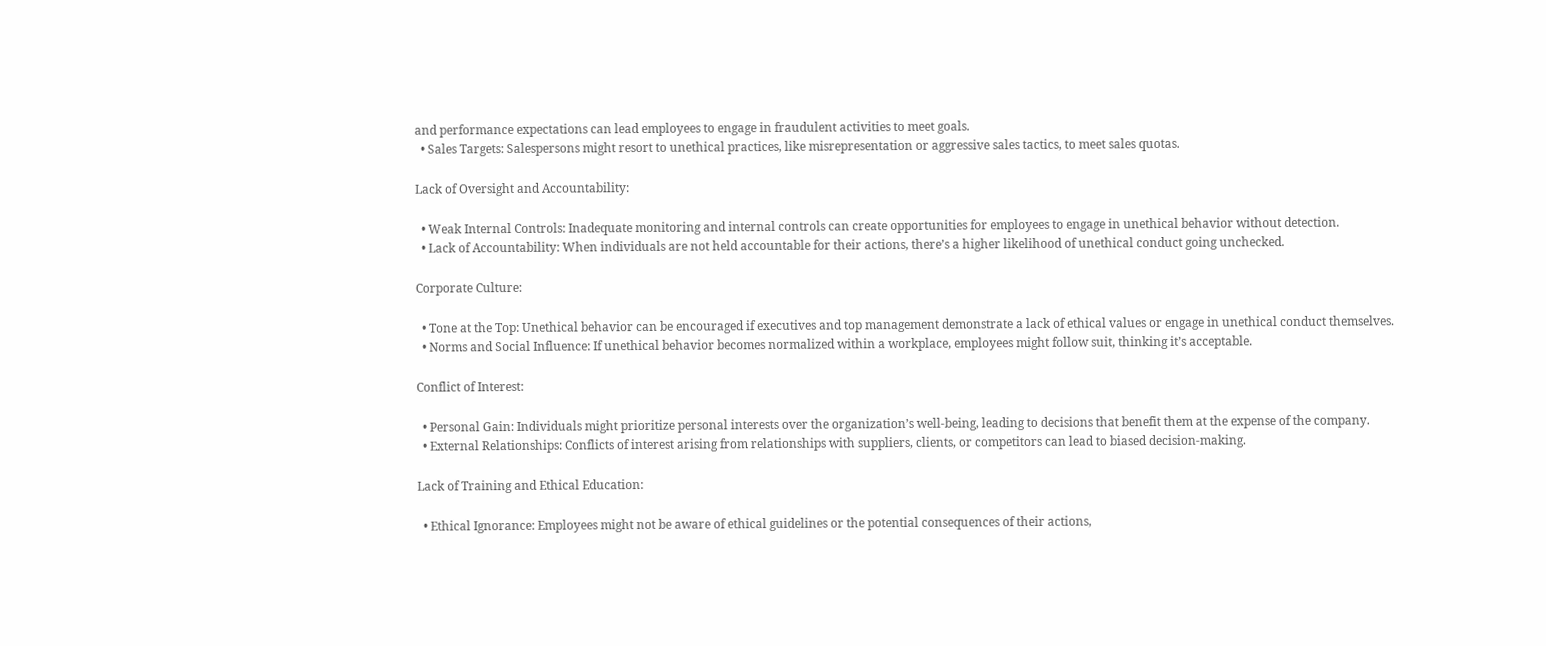and performance expectations can lead employees to engage in fraudulent activities to meet goals.
  • Sales Targets: Salespersons might resort to unethical practices, like misrepresentation or aggressive sales tactics, to meet sales quotas.

Lack of Oversight and Accountability:

  • Weak Internal Controls: Inadequate monitoring and internal controls can create opportunities for employees to engage in unethical behavior without detection.
  • Lack of Accountability: When individuals are not held accountable for their actions, there’s a higher likelihood of unethical conduct going unchecked.

Corporate Culture:

  • Tone at the Top: Unethical behavior can be encouraged if executives and top management demonstrate a lack of ethical values or engage in unethical conduct themselves.
  • Norms and Social Influence: If unethical behavior becomes normalized within a workplace, employees might follow suit, thinking it’s acceptable.

Conflict of Interest:

  • Personal Gain: Individuals might prioritize personal interests over the organization’s well-being, leading to decisions that benefit them at the expense of the company.
  • External Relationships: Conflicts of interest arising from relationships with suppliers, clients, or competitors can lead to biased decision-making.

Lack of Training and Ethical Education:

  • Ethical Ignorance: Employees might not be aware of ethical guidelines or the potential consequences of their actions,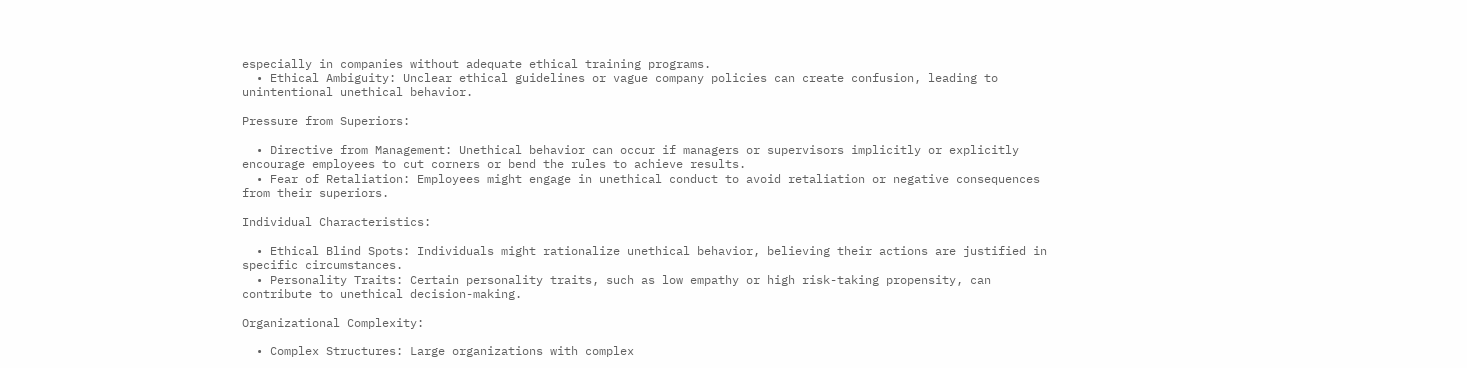especially in companies without adequate ethical training programs.
  • Ethical Ambiguity: Unclear ethical guidelines or vague company policies can create confusion, leading to unintentional unethical behavior.

Pressure from Superiors:

  • Directive from Management: Unethical behavior can occur if managers or supervisors implicitly or explicitly encourage employees to cut corners or bend the rules to achieve results.
  • Fear of Retaliation: Employees might engage in unethical conduct to avoid retaliation or negative consequences from their superiors.

Individual Characteristics:

  • Ethical Blind Spots: Individuals might rationalize unethical behavior, believing their actions are justified in specific circumstances.
  • Personality Traits: Certain personality traits, such as low empathy or high risk-taking propensity, can contribute to unethical decision-making.

Organizational Complexity:

  • Complex Structures: Large organizations with complex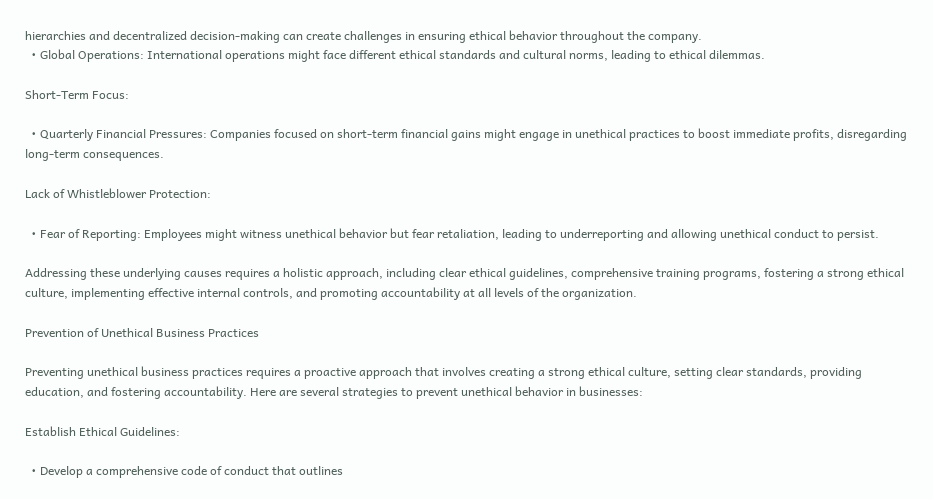hierarchies and decentralized decision-making can create challenges in ensuring ethical behavior throughout the company.
  • Global Operations: International operations might face different ethical standards and cultural norms, leading to ethical dilemmas.

Short-Term Focus:

  • Quarterly Financial Pressures: Companies focused on short-term financial gains might engage in unethical practices to boost immediate profits, disregarding long-term consequences.

Lack of Whistleblower Protection:

  • Fear of Reporting: Employees might witness unethical behavior but fear retaliation, leading to underreporting and allowing unethical conduct to persist.

Addressing these underlying causes requires a holistic approach, including clear ethical guidelines, comprehensive training programs, fostering a strong ethical culture, implementing effective internal controls, and promoting accountability at all levels of the organization.

Prevention of Unethical Business Practices

Preventing unethical business practices requires a proactive approach that involves creating a strong ethical culture, setting clear standards, providing education, and fostering accountability. Here are several strategies to prevent unethical behavior in businesses:

Establish Ethical Guidelines:

  • Develop a comprehensive code of conduct that outlines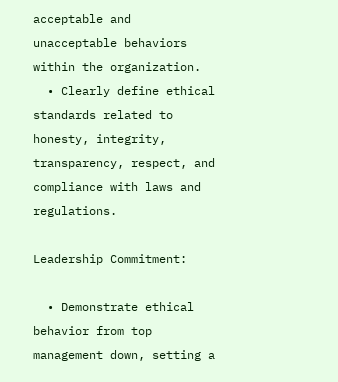acceptable and unacceptable behaviors within the organization.
  • Clearly define ethical standards related to honesty, integrity, transparency, respect, and compliance with laws and regulations.

Leadership Commitment:

  • Demonstrate ethical behavior from top management down, setting a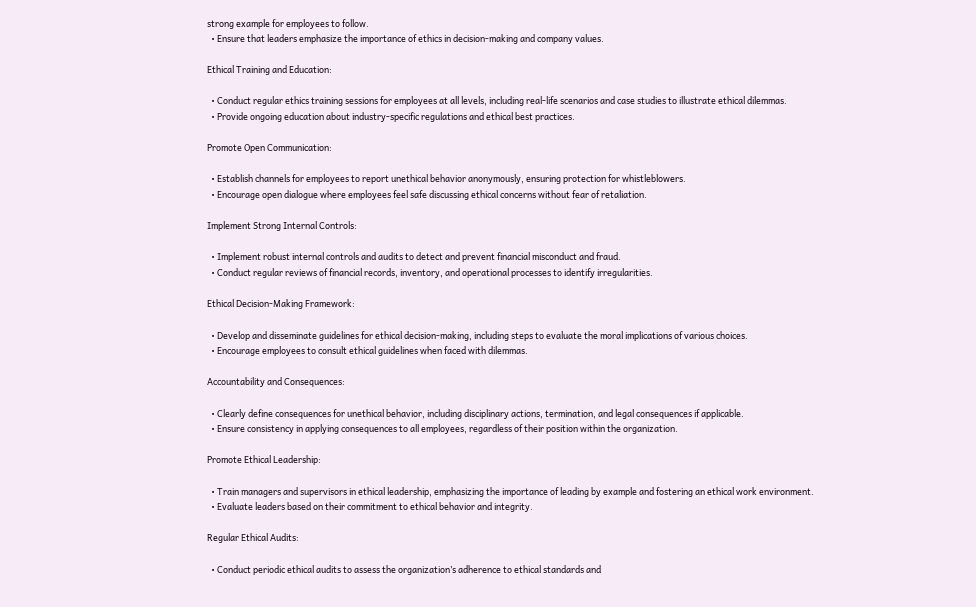strong example for employees to follow.
  • Ensure that leaders emphasize the importance of ethics in decision-making and company values.

Ethical Training and Education:

  • Conduct regular ethics training sessions for employees at all levels, including real-life scenarios and case studies to illustrate ethical dilemmas.
  • Provide ongoing education about industry-specific regulations and ethical best practices.

Promote Open Communication:

  • Establish channels for employees to report unethical behavior anonymously, ensuring protection for whistleblowers.
  • Encourage open dialogue where employees feel safe discussing ethical concerns without fear of retaliation.

Implement Strong Internal Controls:

  • Implement robust internal controls and audits to detect and prevent financial misconduct and fraud.
  • Conduct regular reviews of financial records, inventory, and operational processes to identify irregularities.

Ethical Decision-Making Framework:

  • Develop and disseminate guidelines for ethical decision-making, including steps to evaluate the moral implications of various choices.
  • Encourage employees to consult ethical guidelines when faced with dilemmas.

Accountability and Consequences:

  • Clearly define consequences for unethical behavior, including disciplinary actions, termination, and legal consequences if applicable.
  • Ensure consistency in applying consequences to all employees, regardless of their position within the organization.

Promote Ethical Leadership:

  • Train managers and supervisors in ethical leadership, emphasizing the importance of leading by example and fostering an ethical work environment.
  • Evaluate leaders based on their commitment to ethical behavior and integrity.

Regular Ethical Audits:

  • Conduct periodic ethical audits to assess the organization’s adherence to ethical standards and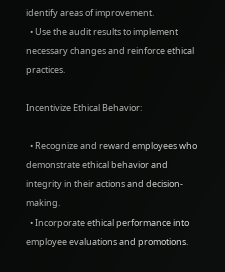identify areas of improvement.
  • Use the audit results to implement necessary changes and reinforce ethical practices.

Incentivize Ethical Behavior:

  • Recognize and reward employees who demonstrate ethical behavior and integrity in their actions and decision-making.
  • Incorporate ethical performance into employee evaluations and promotions.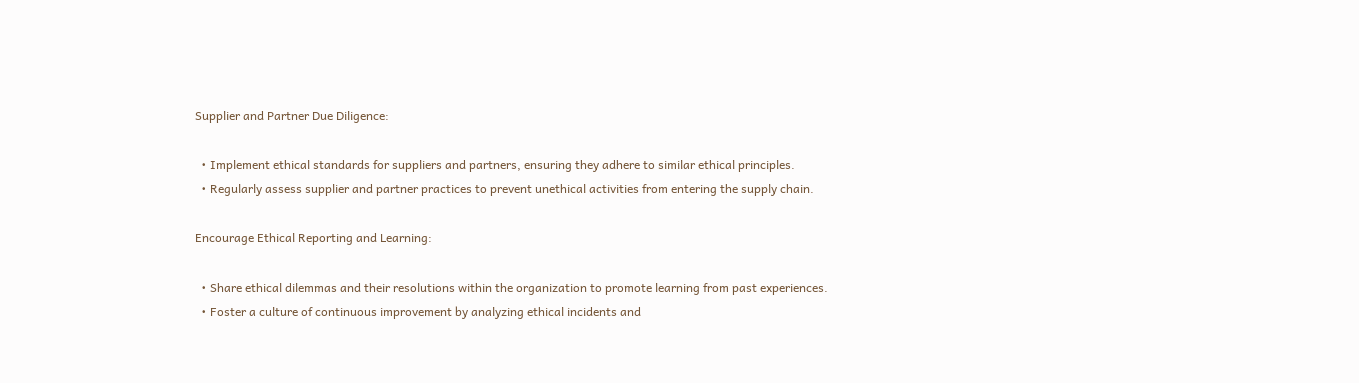Supplier and Partner Due Diligence:

  • Implement ethical standards for suppliers and partners, ensuring they adhere to similar ethical principles.
  • Regularly assess supplier and partner practices to prevent unethical activities from entering the supply chain.

Encourage Ethical Reporting and Learning:

  • Share ethical dilemmas and their resolutions within the organization to promote learning from past experiences.
  • Foster a culture of continuous improvement by analyzing ethical incidents and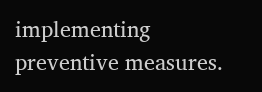implementing preventive measures.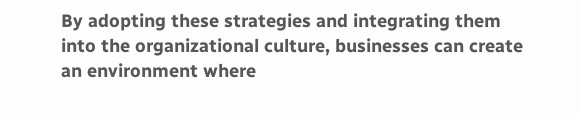By adopting these strategies and integrating them into the organizational culture, businesses can create an environment where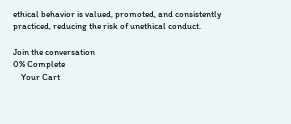ethical behavior is valued, promoted, and consistently practiced, reducing the risk of unethical conduct.

Join the conversation
0% Complete
    Your Cart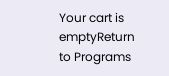Your cart is emptyReturn to Programs